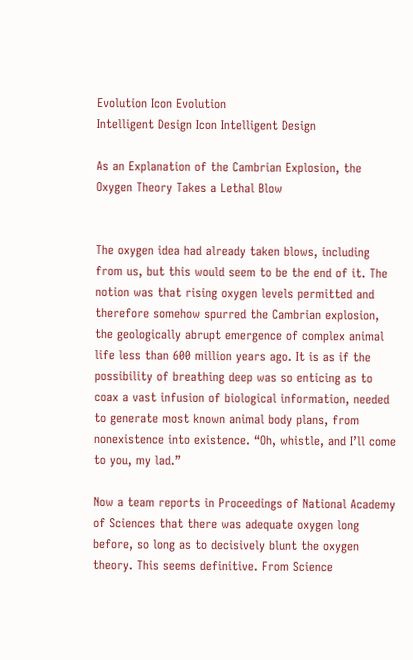Evolution Icon Evolution
Intelligent Design Icon Intelligent Design

As an Explanation of the Cambrian Explosion, the Oxygen Theory Takes a Lethal Blow


The oxygen idea had already taken blows, including from us, but this would seem to be the end of it. The notion was that rising oxygen levels permitted and therefore somehow spurred the Cambrian explosion, the geologically abrupt emergence of complex animal life less than 600 million years ago. It is as if the possibility of breathing deep was so enticing as to coax a vast infusion of biological information, needed to generate most known animal body plans, from nonexistence into existence. “Oh, whistle, and I’ll come to you, my lad.”

Now a team reports in Proceedings of National Academy of Sciences that there was adequate oxygen long before, so long as to decisively blunt the oxygen theory. This seems definitive. From Science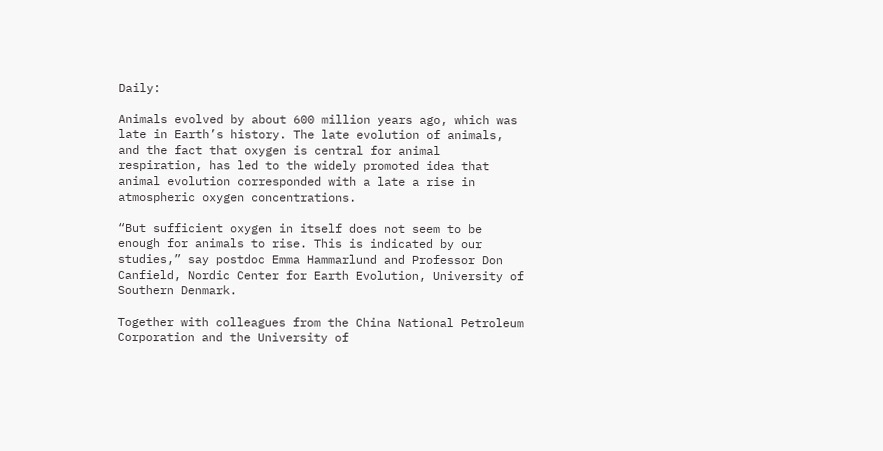Daily:

Animals evolved by about 600 million years ago, which was late in Earth’s history. The late evolution of animals, and the fact that oxygen is central for animal respiration, has led to the widely promoted idea that animal evolution corresponded with a late a rise in atmospheric oxygen concentrations.

“But sufficient oxygen in itself does not seem to be enough for animals to rise. This is indicated by our studies,” say postdoc Emma Hammarlund and Professor Don Canfield, Nordic Center for Earth Evolution, University of Southern Denmark.

Together with colleagues from the China National Petroleum Corporation and the University of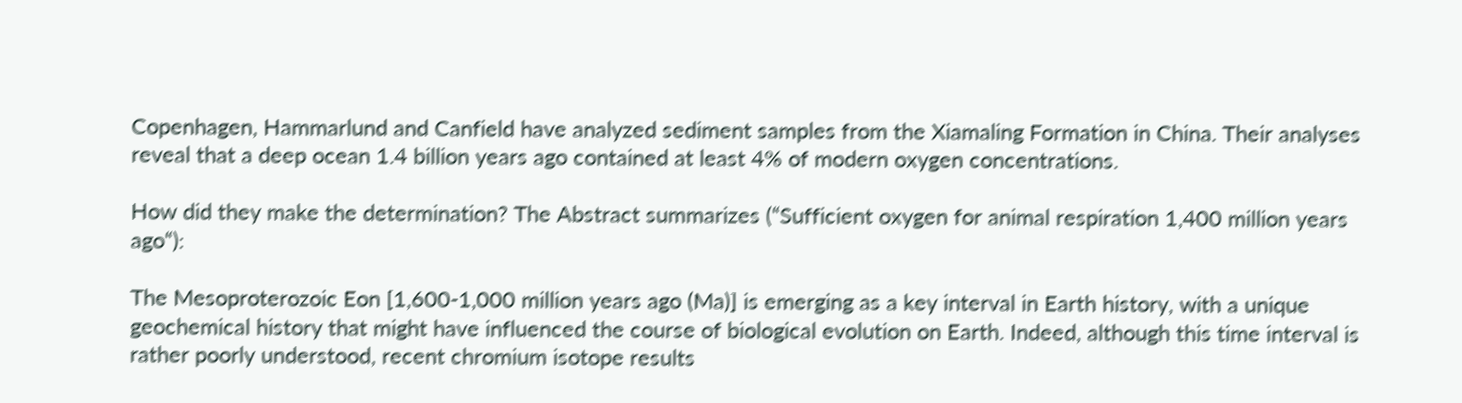Copenhagen, Hammarlund and Canfield have analyzed sediment samples from the Xiamaling Formation in China. Their analyses reveal that a deep ocean 1.4 billion years ago contained at least 4% of modern oxygen concentrations.

How did they make the determination? The Abstract summarizes (“Sufficient oxygen for animal respiration 1,400 million years ago“):

The Mesoproterozoic Eon [1,600-1,000 million years ago (Ma)] is emerging as a key interval in Earth history, with a unique geochemical history that might have influenced the course of biological evolution on Earth. Indeed, although this time interval is rather poorly understood, recent chromium isotope results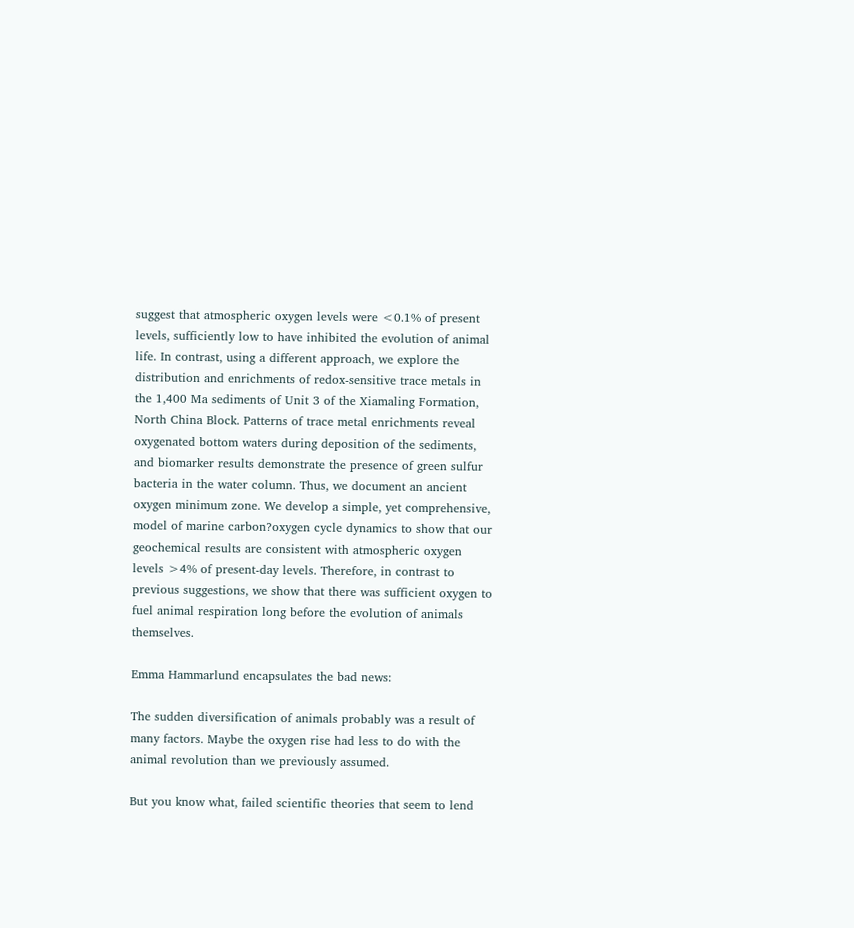suggest that atmospheric oxygen levels were <0.1% of present levels, sufficiently low to have inhibited the evolution of animal life. In contrast, using a different approach, we explore the distribution and enrichments of redox-sensitive trace metals in the 1,400 Ma sediments of Unit 3 of the Xiamaling Formation, North China Block. Patterns of trace metal enrichments reveal oxygenated bottom waters during deposition of the sediments, and biomarker results demonstrate the presence of green sulfur bacteria in the water column. Thus, we document an ancient oxygen minimum zone. We develop a simple, yet comprehensive, model of marine carbon?oxygen cycle dynamics to show that our geochemical results are consistent with atmospheric oxygen levels >4% of present-day levels. Therefore, in contrast to previous suggestions, we show that there was sufficient oxygen to fuel animal respiration long before the evolution of animals themselves.

Emma Hammarlund encapsulates the bad news:

The sudden diversification of animals probably was a result of many factors. Maybe the oxygen rise had less to do with the animal revolution than we previously assumed.

But you know what, failed scientific theories that seem to lend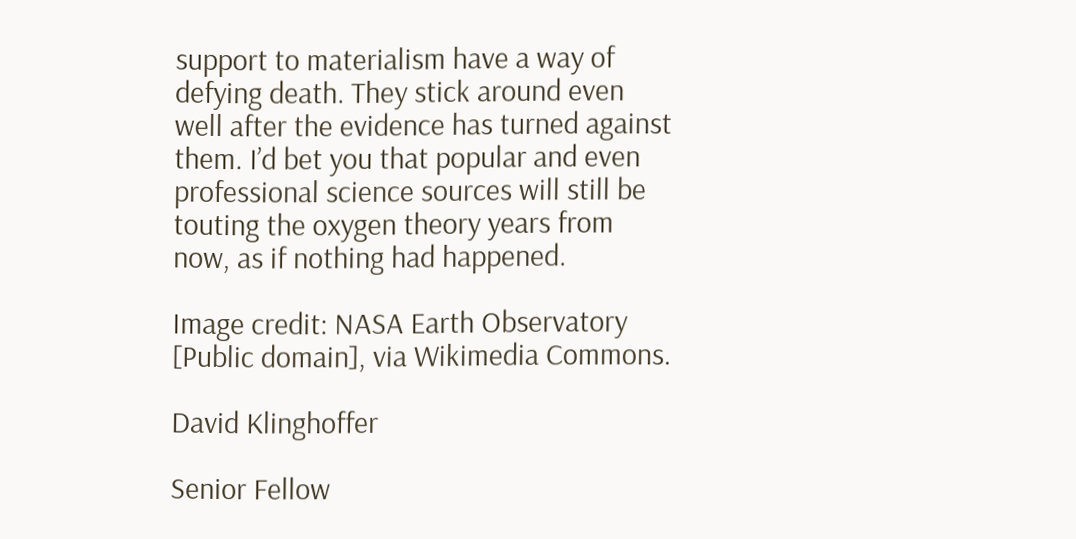support to materialism have a way of defying death. They stick around even well after the evidence has turned against them. I’d bet you that popular and even professional science sources will still be touting the oxygen theory years from now, as if nothing had happened.

Image credit: NASA Earth Observatory [Public domain], via Wikimedia Commons.

David Klinghoffer

Senior Fellow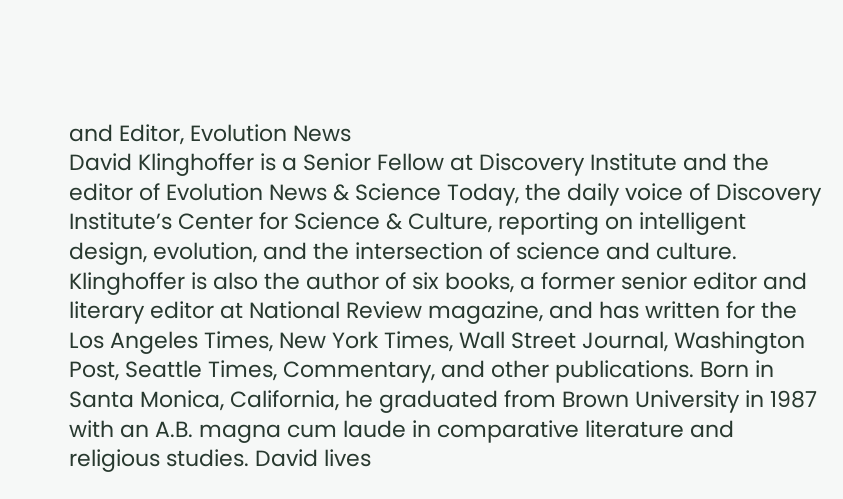and Editor, Evolution News
David Klinghoffer is a Senior Fellow at Discovery Institute and the editor of Evolution News & Science Today, the daily voice of Discovery Institute’s Center for Science & Culture, reporting on intelligent design, evolution, and the intersection of science and culture. Klinghoffer is also the author of six books, a former senior editor and literary editor at National Review magazine, and has written for the Los Angeles Times, New York Times, Wall Street Journal, Washington Post, Seattle Times, Commentary, and other publications. Born in Santa Monica, California, he graduated from Brown University in 1987 with an A.B. magna cum laude in comparative literature and religious studies. David lives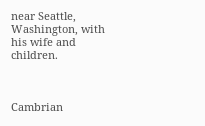near Seattle, Washington, with his wife and children.



Cambrian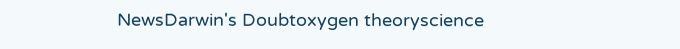NewsDarwin's Doubtoxygen theoryscience